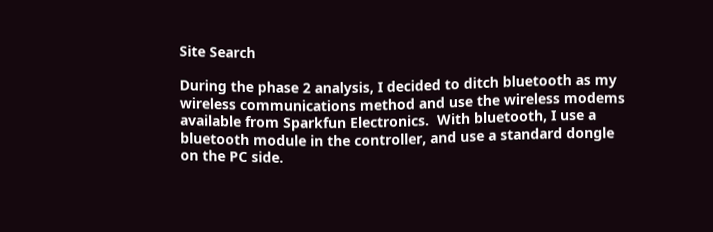Site Search

During the phase 2 analysis, I decided to ditch bluetooth as my wireless communications method and use the wireless modems available from Sparkfun Electronics.  With bluetooth, I use a bluetooth module in the controller, and use a standard dongle on the PC side.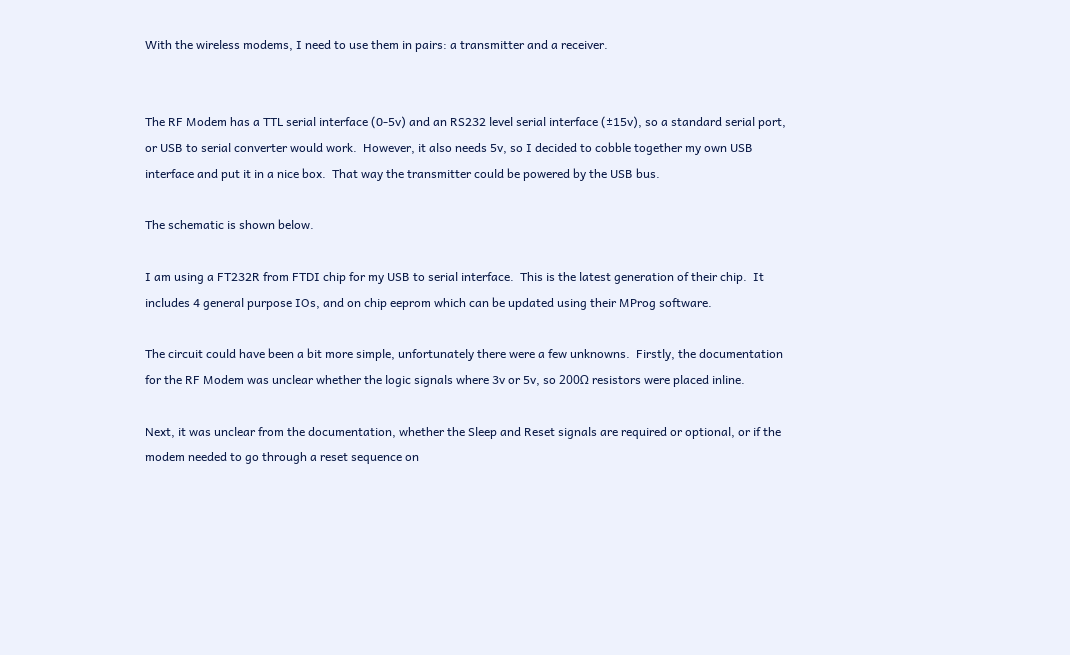With the wireless modems, I need to use them in pairs: a transmitter and a receiver.


The RF Modem has a TTL serial interface (0-5v) and an RS232 level serial interface (±15v), so a standard serial port, or USB to serial converter would work.  However, it also needs 5v, so I decided to cobble together my own USB interface and put it in a nice box.  That way the transmitter could be powered by the USB bus.

The schematic is shown below.

I am using a FT232R from FTDI chip for my USB to serial interface.  This is the latest generation of their chip.  It includes 4 general purpose IOs, and on chip eeprom which can be updated using their MProg software.

The circuit could have been a bit more simple, unfortunately there were a few unknowns.  Firstly, the documentation for the RF Modem was unclear whether the logic signals where 3v or 5v, so 200Ω resistors were placed inline.

Next, it was unclear from the documentation, whether the Sleep and Reset signals are required or optional, or if the modem needed to go through a reset sequence on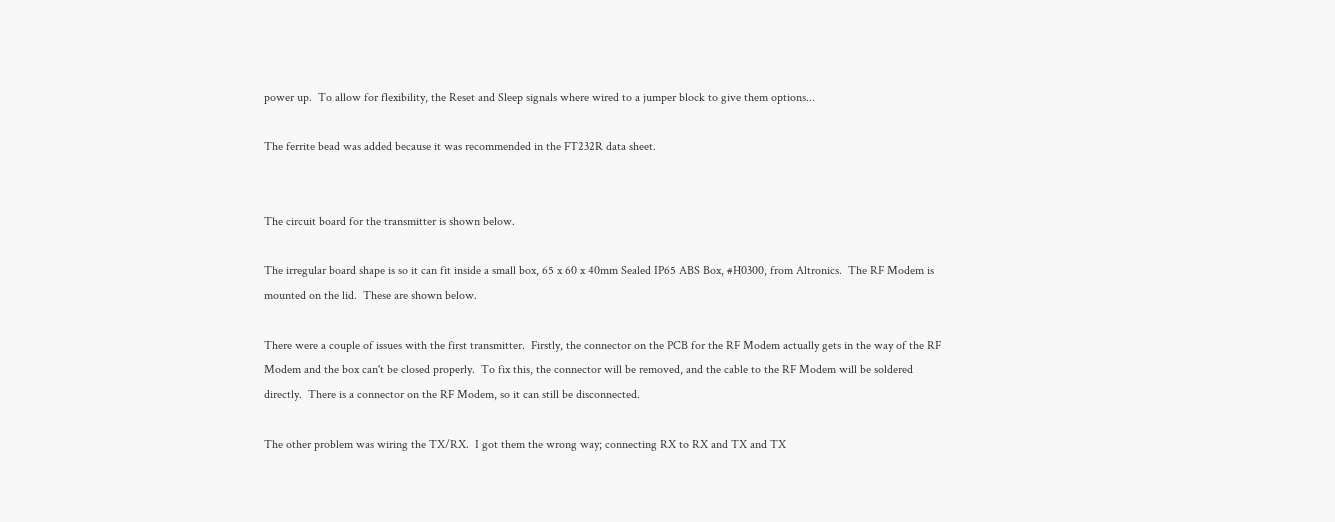power up.  To allow for flexibility, the Reset and Sleep signals where wired to a jumper block to give them options...

The ferrite bead was added because it was recommended in the FT232R data sheet.


The circuit board for the transmitter is shown below.

The irregular board shape is so it can fit inside a small box, 65 x 60 x 40mm Sealed IP65 ABS Box, #H0300, from Altronics.  The RF Modem is mounted on the lid.  These are shown below.

There were a couple of issues with the first transmitter.  Firstly, the connector on the PCB for the RF Modem actually gets in the way of the RF Modem and the box can't be closed properly.  To fix this, the connector will be removed, and the cable to the RF Modem will be soldered directly.  There is a connector on the RF Modem, so it can still be disconnected.

The other problem was wiring the TX/RX.  I got them the wrong way; connecting RX to RX and TX and TX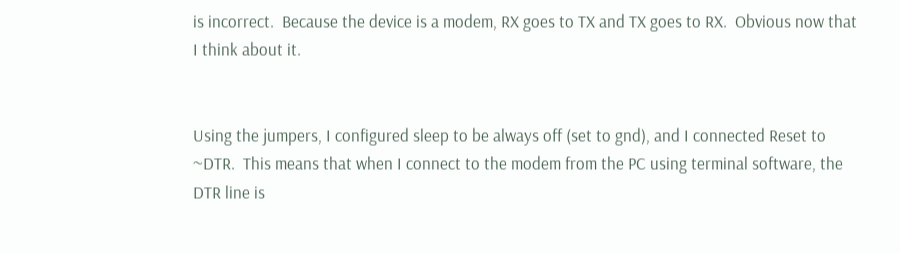is incorrect.  Because the device is a modem, RX goes to TX and TX goes to RX.  Obvious now that I think about it.


Using the jumpers, I configured sleep to be always off (set to gnd), and I connected Reset to ~DTR.  This means that when I connect to the modem from the PC using terminal software, the DTR line is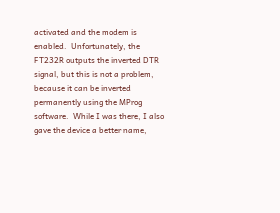activated and the modem is enabled.  Unfortunately, the FT232R outputs the inverted DTR signal, but this is not a problem, because it can be inverted permanently using the MProg software.  While I was there, I also gave the device a better name,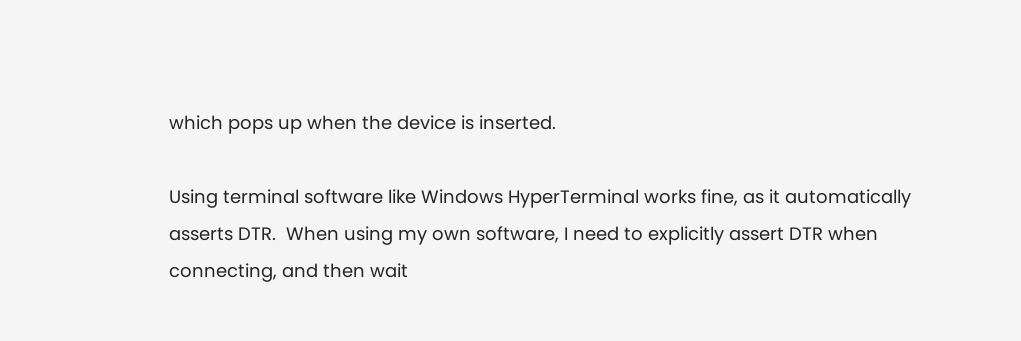which pops up when the device is inserted.

Using terminal software like Windows HyperTerminal works fine, as it automatically asserts DTR.  When using my own software, I need to explicitly assert DTR when connecting, and then wait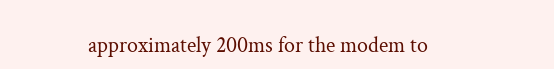approximately 200ms for the modem to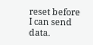reset before I can send data.